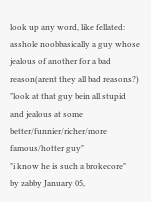look up any word, like fellated:
asshole noobbasically a guy whose jealous of another for a bad reason(arent they all bad reasons?)
"look at that guy bein all stupid and jealous at some better/funnier/richer/more famous/hotter guy"
"i know he is such a brokecore"
by zabby January 05,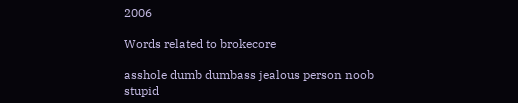2006

Words related to brokecore

asshole dumb dumbass jealous person noob stupid